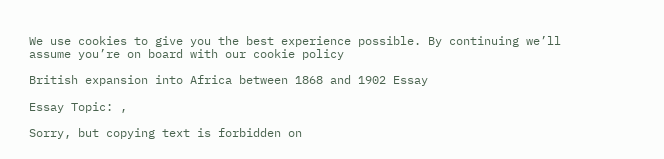We use cookies to give you the best experience possible. By continuing we’ll assume you’re on board with our cookie policy

British expansion into Africa between 1868 and 1902 Essay

Essay Topic: ,

Sorry, but copying text is forbidden on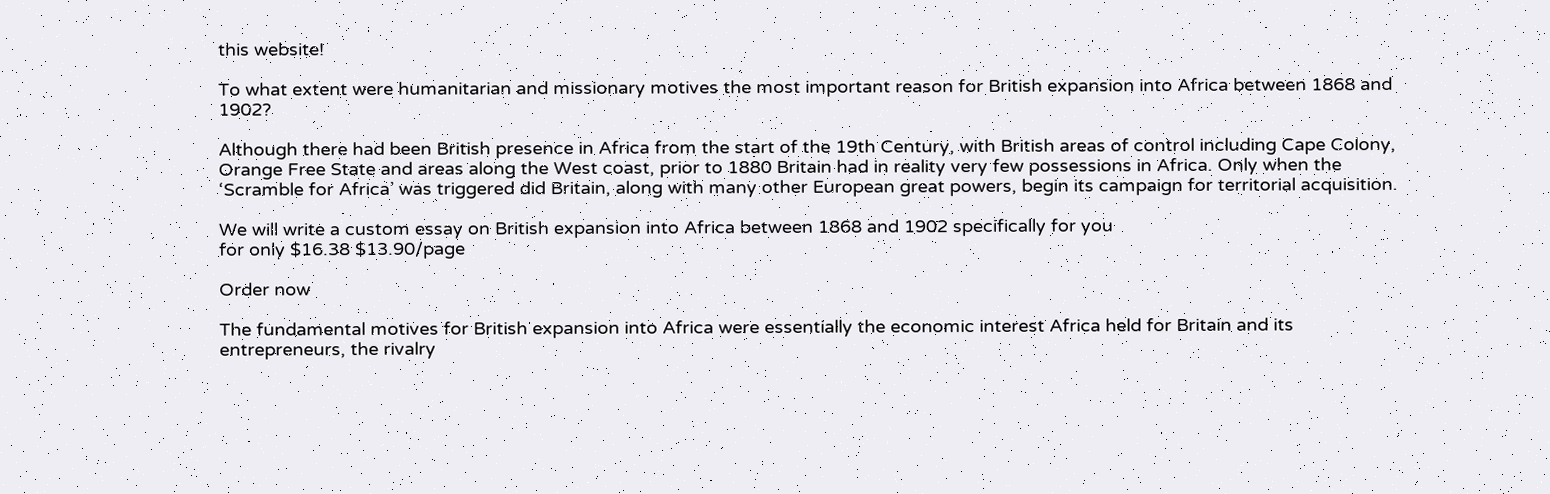this website!

To what extent were humanitarian and missionary motives the most important reason for British expansion into Africa between 1868 and 1902?

Although there had been British presence in Africa from the start of the 19th Century, with British areas of control including Cape Colony, Orange Free State and areas along the West coast, prior to 1880 Britain had in reality very few possessions in Africa. Only when the ‘Scramble for Africa’ was triggered did Britain, along with many other European great powers, begin its campaign for territorial acquisition.

We will write a custom essay on British expansion into Africa between 1868 and 1902 specifically for you
for only $16.38 $13.90/page

Order now

The fundamental motives for British expansion into Africa were essentially the economic interest Africa held for Britain and its entrepreneurs, the rivalry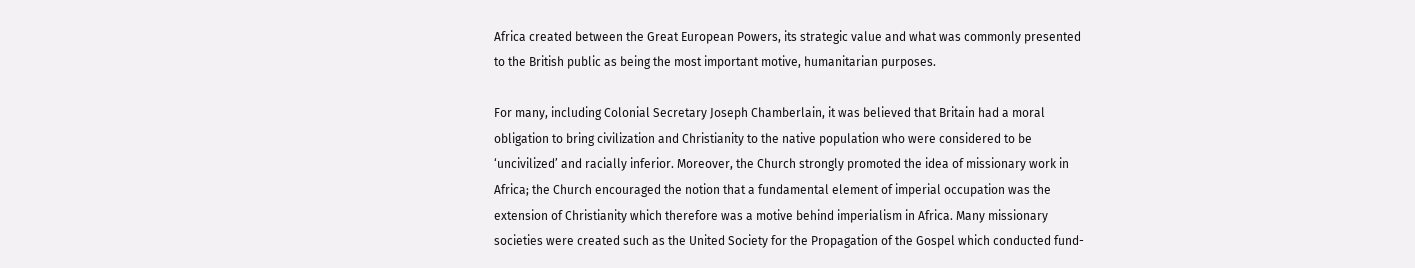Africa created between the Great European Powers, its strategic value and what was commonly presented to the British public as being the most important motive, humanitarian purposes.

For many, including Colonial Secretary Joseph Chamberlain, it was believed that Britain had a moral obligation to bring civilization and Christianity to the native population who were considered to be ‘uncivilized’ and racially inferior. Moreover, the Church strongly promoted the idea of missionary work in Africa; the Church encouraged the notion that a fundamental element of imperial occupation was the extension of Christianity which therefore was a motive behind imperialism in Africa. Many missionary societies were created such as the United Society for the Propagation of the Gospel which conducted fund-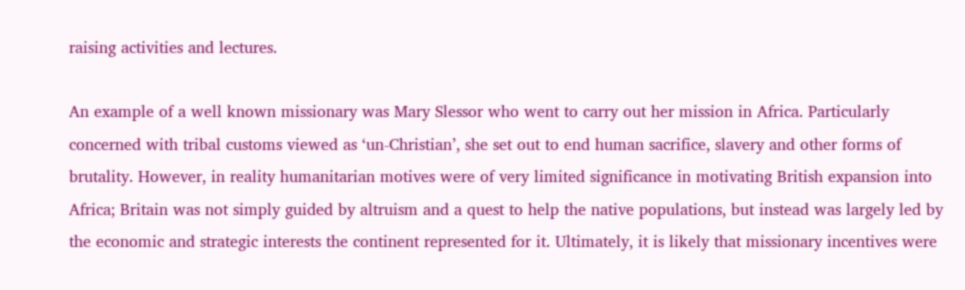raising activities and lectures.

An example of a well known missionary was Mary Slessor who went to carry out her mission in Africa. Particularly concerned with tribal customs viewed as ‘un-Christian’, she set out to end human sacrifice, slavery and other forms of brutality. However, in reality humanitarian motives were of very limited significance in motivating British expansion into Africa; Britain was not simply guided by altruism and a quest to help the native populations, but instead was largely led by the economic and strategic interests the continent represented for it. Ultimately, it is likely that missionary incentives were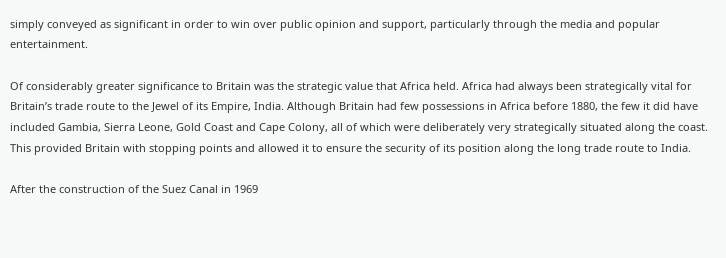simply conveyed as significant in order to win over public opinion and support, particularly through the media and popular entertainment.

Of considerably greater significance to Britain was the strategic value that Africa held. Africa had always been strategically vital for Britain’s trade route to the Jewel of its Empire, India. Although Britain had few possessions in Africa before 1880, the few it did have included Gambia, Sierra Leone, Gold Coast and Cape Colony, all of which were deliberately very strategically situated along the coast. This provided Britain with stopping points and allowed it to ensure the security of its position along the long trade route to India.

After the construction of the Suez Canal in 1969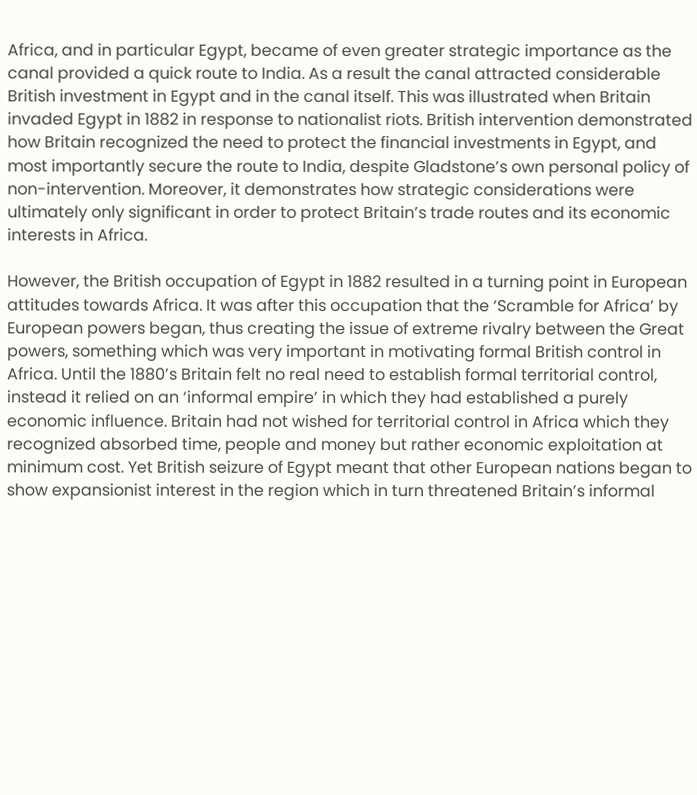Africa, and in particular Egypt, became of even greater strategic importance as the canal provided a quick route to India. As a result the canal attracted considerable British investment in Egypt and in the canal itself. This was illustrated when Britain invaded Egypt in 1882 in response to nationalist riots. British intervention demonstrated how Britain recognized the need to protect the financial investments in Egypt, and most importantly secure the route to India, despite Gladstone’s own personal policy of non-intervention. Moreover, it demonstrates how strategic considerations were ultimately only significant in order to protect Britain’s trade routes and its economic interests in Africa.

However, the British occupation of Egypt in 1882 resulted in a turning point in European attitudes towards Africa. It was after this occupation that the ‘Scramble for Africa’ by European powers began, thus creating the issue of extreme rivalry between the Great powers, something which was very important in motivating formal British control in Africa. Until the 1880’s Britain felt no real need to establish formal territorial control, instead it relied on an ‘informal empire’ in which they had established a purely economic influence. Britain had not wished for territorial control in Africa which they recognized absorbed time, people and money but rather economic exploitation at minimum cost. Yet British seizure of Egypt meant that other European nations began to show expansionist interest in the region which in turn threatened Britain’s informal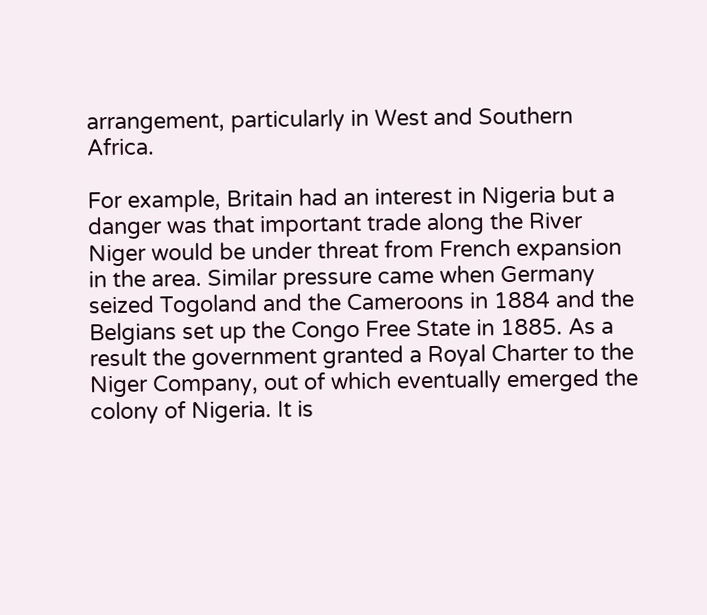arrangement, particularly in West and Southern Africa.

For example, Britain had an interest in Nigeria but a danger was that important trade along the River Niger would be under threat from French expansion in the area. Similar pressure came when Germany seized Togoland and the Cameroons in 1884 and the Belgians set up the Congo Free State in 1885. As a result the government granted a Royal Charter to the Niger Company, out of which eventually emerged the colony of Nigeria. It is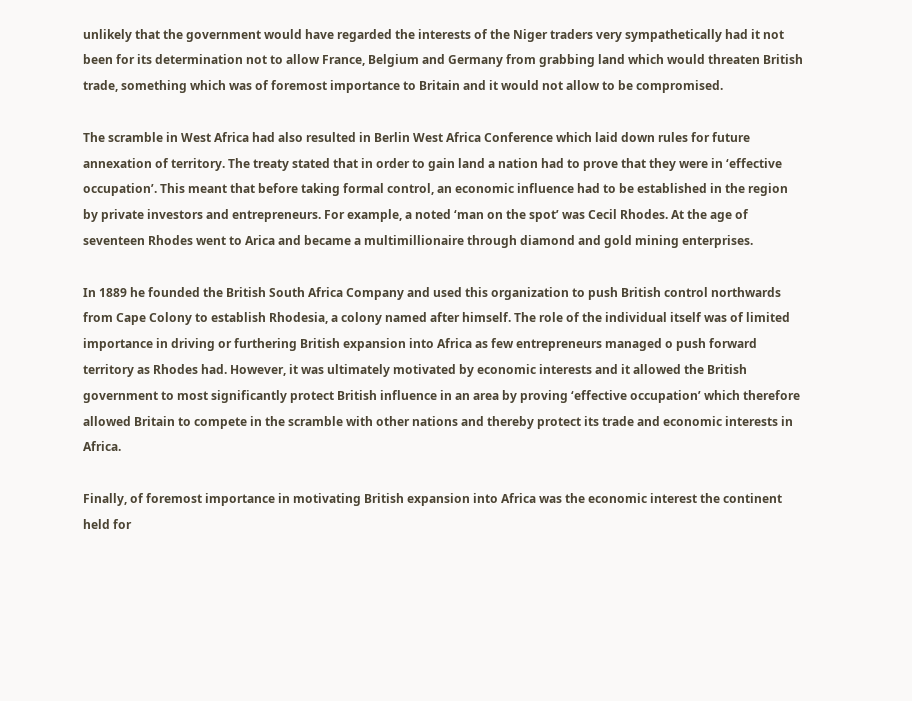unlikely that the government would have regarded the interests of the Niger traders very sympathetically had it not been for its determination not to allow France, Belgium and Germany from grabbing land which would threaten British trade, something which was of foremost importance to Britain and it would not allow to be compromised.

The scramble in West Africa had also resulted in Berlin West Africa Conference which laid down rules for future annexation of territory. The treaty stated that in order to gain land a nation had to prove that they were in ‘effective occupation’. This meant that before taking formal control, an economic influence had to be established in the region by private investors and entrepreneurs. For example, a noted ‘man on the spot’ was Cecil Rhodes. At the age of seventeen Rhodes went to Arica and became a multimillionaire through diamond and gold mining enterprises.

In 1889 he founded the British South Africa Company and used this organization to push British control northwards from Cape Colony to establish Rhodesia, a colony named after himself. The role of the individual itself was of limited importance in driving or furthering British expansion into Africa as few entrepreneurs managed o push forward territory as Rhodes had. However, it was ultimately motivated by economic interests and it allowed the British government to most significantly protect British influence in an area by proving ‘effective occupation’ which therefore allowed Britain to compete in the scramble with other nations and thereby protect its trade and economic interests in Africa.

Finally, of foremost importance in motivating British expansion into Africa was the economic interest the continent held for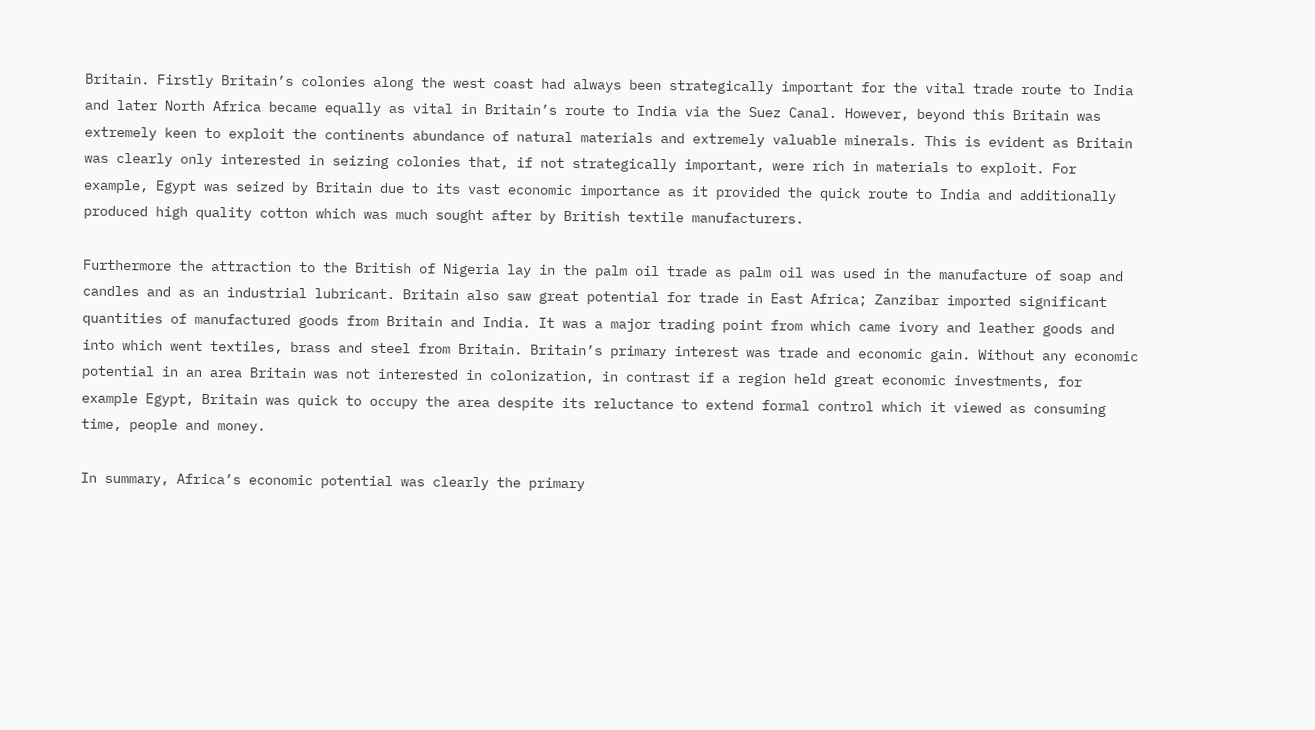Britain. Firstly Britain’s colonies along the west coast had always been strategically important for the vital trade route to India and later North Africa became equally as vital in Britain’s route to India via the Suez Canal. However, beyond this Britain was extremely keen to exploit the continents abundance of natural materials and extremely valuable minerals. This is evident as Britain was clearly only interested in seizing colonies that, if not strategically important, were rich in materials to exploit. For example, Egypt was seized by Britain due to its vast economic importance as it provided the quick route to India and additionally produced high quality cotton which was much sought after by British textile manufacturers.

Furthermore the attraction to the British of Nigeria lay in the palm oil trade as palm oil was used in the manufacture of soap and candles and as an industrial lubricant. Britain also saw great potential for trade in East Africa; Zanzibar imported significant quantities of manufactured goods from Britain and India. It was a major trading point from which came ivory and leather goods and into which went textiles, brass and steel from Britain. Britain’s primary interest was trade and economic gain. Without any economic potential in an area Britain was not interested in colonization, in contrast if a region held great economic investments, for example Egypt, Britain was quick to occupy the area despite its reluctance to extend formal control which it viewed as consuming time, people and money.

In summary, Africa’s economic potential was clearly the primary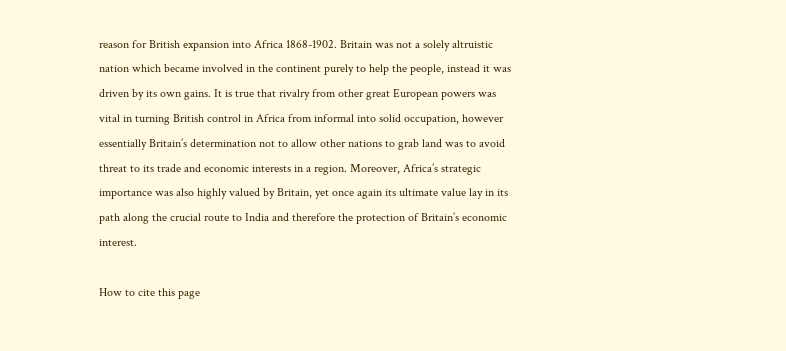reason for British expansion into Africa 1868-1902. Britain was not a solely altruistic nation which became involved in the continent purely to help the people, instead it was driven by its own gains. It is true that rivalry from other great European powers was vital in turning British control in Africa from informal into solid occupation, however essentially Britain’s determination not to allow other nations to grab land was to avoid threat to its trade and economic interests in a region. Moreover, Africa’s strategic importance was also highly valued by Britain, yet once again its ultimate value lay in its path along the crucial route to India and therefore the protection of Britain’s economic interest.

How to cite this page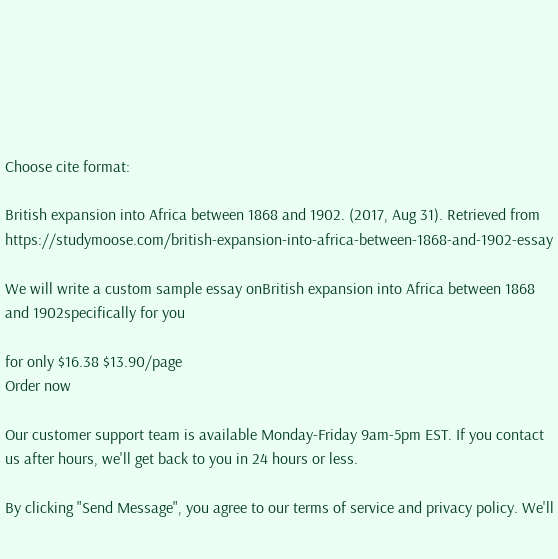Choose cite format:

British expansion into Africa between 1868 and 1902. (2017, Aug 31). Retrieved from https://studymoose.com/british-expansion-into-africa-between-1868-and-1902-essay

We will write a custom sample essay onBritish expansion into Africa between 1868 and 1902specifically for you

for only $16.38 $13.90/page
Order now

Our customer support team is available Monday-Friday 9am-5pm EST. If you contact us after hours, we'll get back to you in 24 hours or less.

By clicking "Send Message", you agree to our terms of service and privacy policy. We'll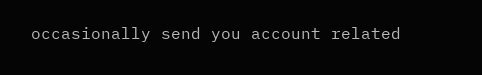occasionally send you account related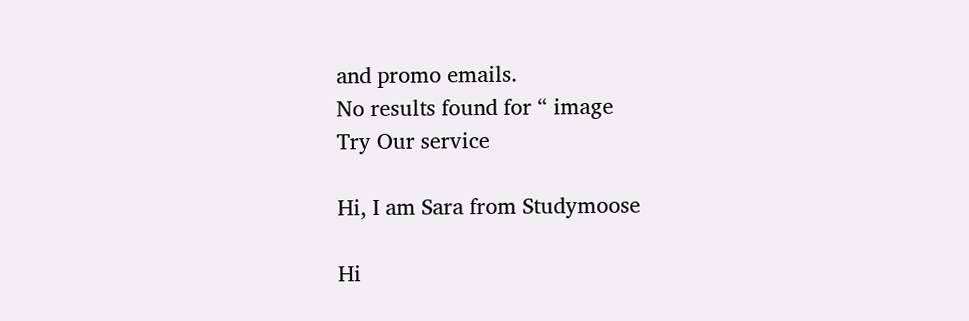and promo emails.
No results found for “ image
Try Our service

Hi, I am Sara from Studymoose

Hi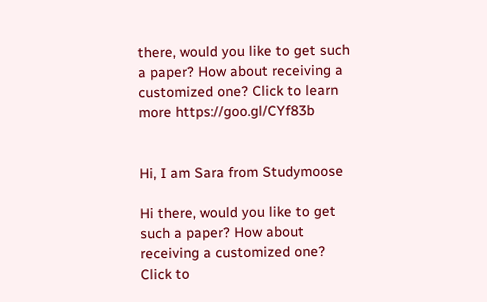there, would you like to get such a paper? How about receiving a customized one? Click to learn more https://goo.gl/CYf83b


Hi, I am Sara from Studymoose

Hi there, would you like to get such a paper? How about receiving a customized one? Click to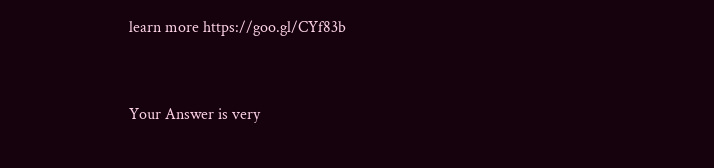learn more https://goo.gl/CYf83b


Your Answer is very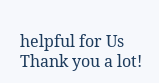helpful for Us
Thank you a lot!